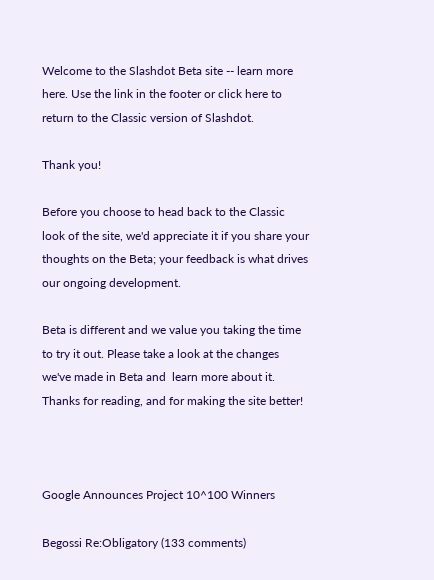Welcome to the Slashdot Beta site -- learn more here. Use the link in the footer or click here to return to the Classic version of Slashdot.

Thank you!

Before you choose to head back to the Classic look of the site, we'd appreciate it if you share your thoughts on the Beta; your feedback is what drives our ongoing development.

Beta is different and we value you taking the time to try it out. Please take a look at the changes we've made in Beta and  learn more about it. Thanks for reading, and for making the site better!



Google Announces Project 10^100 Winners

Begossi Re:Obligatory (133 comments)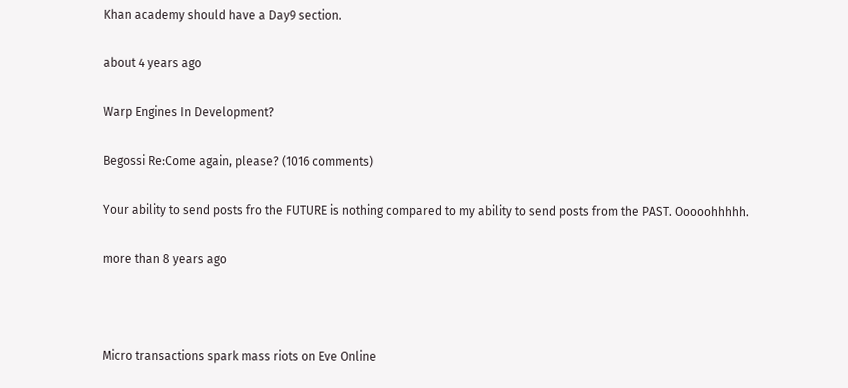Khan academy should have a Day9 section.

about 4 years ago

Warp Engines In Development?

Begossi Re:Come again, please? (1016 comments)

Your ability to send posts fro the FUTURE is nothing compared to my ability to send posts from the PAST. Ooooohhhhh.

more than 8 years ago



Micro transactions spark mass riots on Eve Online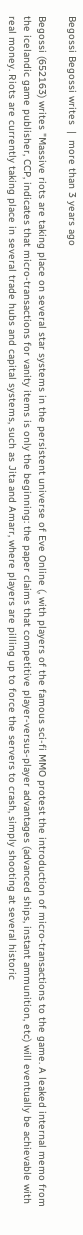Begossi Begossi writes  |  more than 3 years ago

Begossi (652163) writes "Massive riots are taking place on several star systems in the persistent universe of Eve Online (, with players of the famous sci-fi MMO protest the introduction of micro-transactions to the game. A leaked internal memo from the icelandic game publisher, CCP, indicates that micro-transactions for vanity items is only the beginning: the paper claims that competitive player-versus-player advantages (advanced ships, instant ammunition, etc) will eventually be achievable with real money. Riots are currently taking place in several trade hubs and capital systems, such as Jita and Amarr, where players are pilling up to force the servers to crash, simply shooting at several historic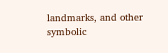landmarks, and other symbolic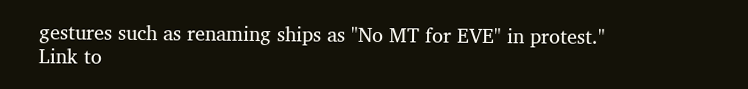gestures such as renaming ships as "No MT for EVE" in protest."
Link to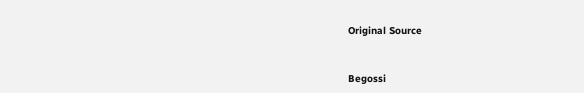Original Source


Begossi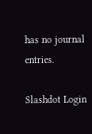has no journal entries.

Slashdot Login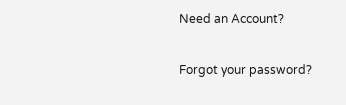Need an Account?

Forgot your password?